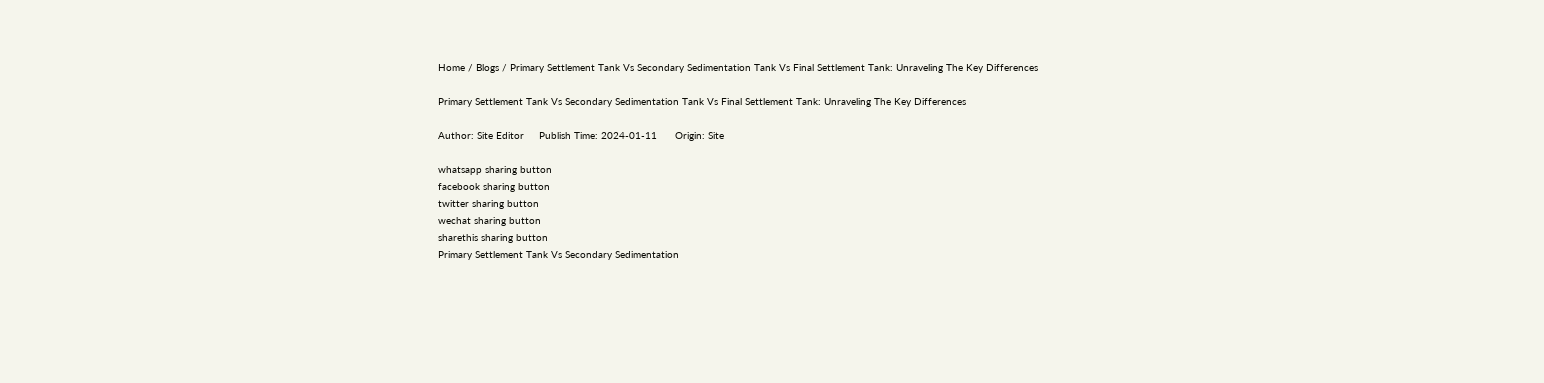Home / Blogs / Primary Settlement Tank Vs Secondary Sedimentation Tank Vs Final Settlement Tank: Unraveling The Key Differences

Primary Settlement Tank Vs Secondary Sedimentation Tank Vs Final Settlement Tank: Unraveling The Key Differences

Author: Site Editor     Publish Time: 2024-01-11      Origin: Site

whatsapp sharing button
facebook sharing button
twitter sharing button
wechat sharing button
sharethis sharing button
Primary Settlement Tank Vs Secondary Sedimentation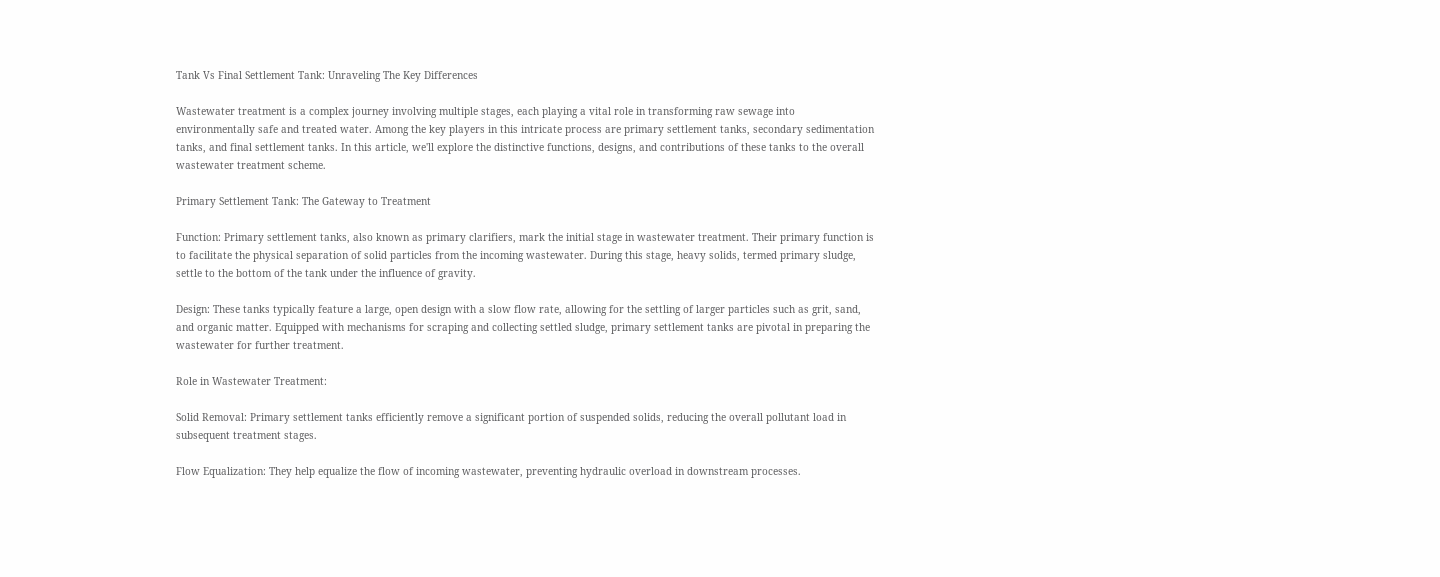Tank Vs Final Settlement Tank: Unraveling The Key Differences

Wastewater treatment is a complex journey involving multiple stages, each playing a vital role in transforming raw sewage into environmentally safe and treated water. Among the key players in this intricate process are primary settlement tanks, secondary sedimentation tanks, and final settlement tanks. In this article, we'll explore the distinctive functions, designs, and contributions of these tanks to the overall wastewater treatment scheme.

Primary Settlement Tank: The Gateway to Treatment

Function: Primary settlement tanks, also known as primary clarifiers, mark the initial stage in wastewater treatment. Their primary function is to facilitate the physical separation of solid particles from the incoming wastewater. During this stage, heavy solids, termed primary sludge, settle to the bottom of the tank under the influence of gravity.

Design: These tanks typically feature a large, open design with a slow flow rate, allowing for the settling of larger particles such as grit, sand, and organic matter. Equipped with mechanisms for scraping and collecting settled sludge, primary settlement tanks are pivotal in preparing the wastewater for further treatment.

Role in Wastewater Treatment:

Solid Removal: Primary settlement tanks efficiently remove a significant portion of suspended solids, reducing the overall pollutant load in subsequent treatment stages.

Flow Equalization: They help equalize the flow of incoming wastewater, preventing hydraulic overload in downstream processes.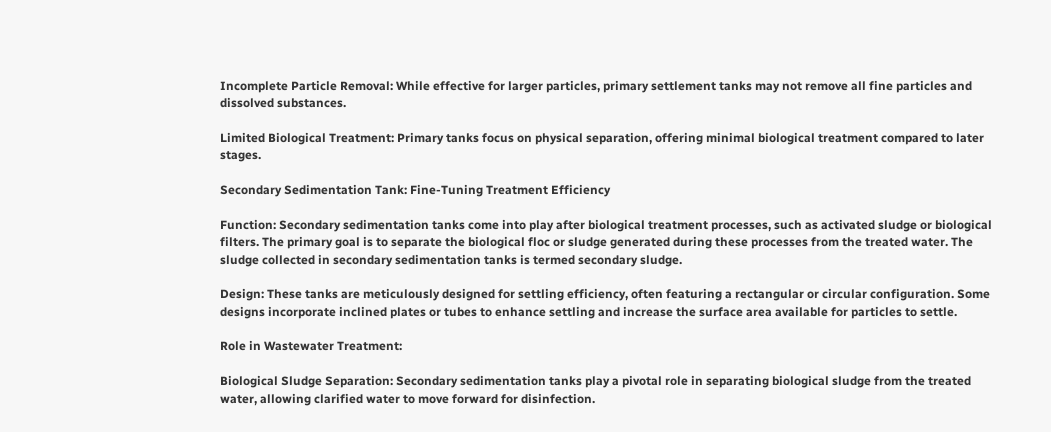Incomplete Particle Removal: While effective for larger particles, primary settlement tanks may not remove all fine particles and dissolved substances.

Limited Biological Treatment: Primary tanks focus on physical separation, offering minimal biological treatment compared to later stages.

Secondary Sedimentation Tank: Fine-Tuning Treatment Efficiency

Function: Secondary sedimentation tanks come into play after biological treatment processes, such as activated sludge or biological filters. The primary goal is to separate the biological floc or sludge generated during these processes from the treated water. The sludge collected in secondary sedimentation tanks is termed secondary sludge.

Design: These tanks are meticulously designed for settling efficiency, often featuring a rectangular or circular configuration. Some designs incorporate inclined plates or tubes to enhance settling and increase the surface area available for particles to settle.

Role in Wastewater Treatment:

Biological Sludge Separation: Secondary sedimentation tanks play a pivotal role in separating biological sludge from the treated water, allowing clarified water to move forward for disinfection.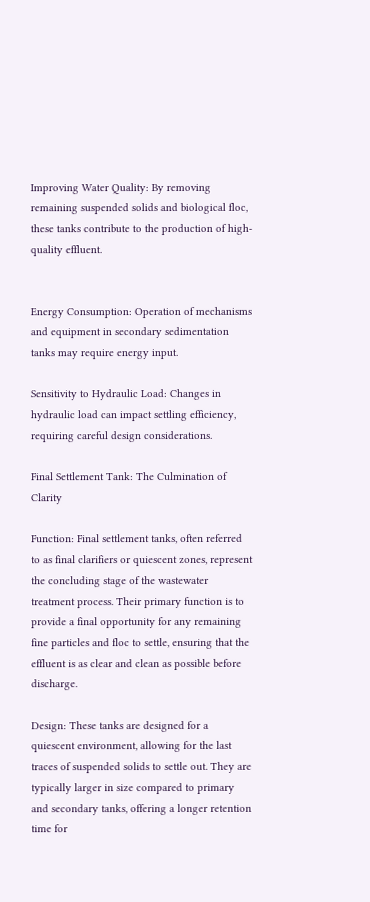Improving Water Quality: By removing remaining suspended solids and biological floc, these tanks contribute to the production of high-quality effluent.


Energy Consumption: Operation of mechanisms and equipment in secondary sedimentation tanks may require energy input.

Sensitivity to Hydraulic Load: Changes in hydraulic load can impact settling efficiency, requiring careful design considerations.

Final Settlement Tank: The Culmination of Clarity

Function: Final settlement tanks, often referred to as final clarifiers or quiescent zones, represent the concluding stage of the wastewater treatment process. Their primary function is to provide a final opportunity for any remaining fine particles and floc to settle, ensuring that the effluent is as clear and clean as possible before discharge.

Design: These tanks are designed for a quiescent environment, allowing for the last traces of suspended solids to settle out. They are typically larger in size compared to primary and secondary tanks, offering a longer retention time for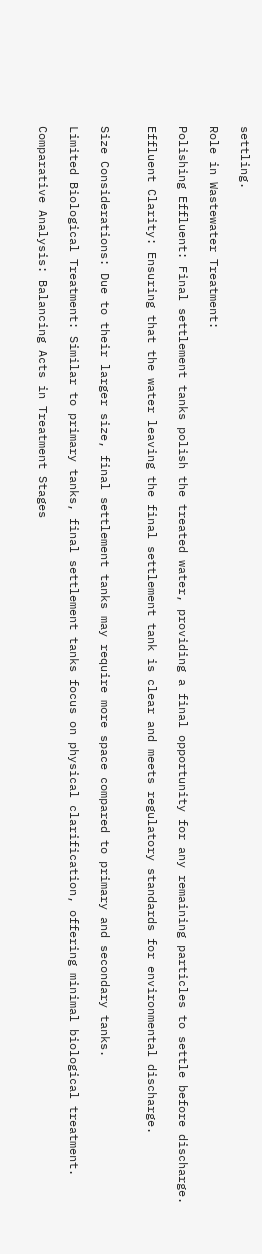settling.

Role in Wastewater Treatment:

Polishing Effluent: Final settlement tanks polish the treated water, providing a final opportunity for any remaining particles to settle before discharge.

Effluent Clarity: Ensuring that the water leaving the final settlement tank is clear and meets regulatory standards for environmental discharge.


Size Considerations: Due to their larger size, final settlement tanks may require more space compared to primary and secondary tanks.

Limited Biological Treatment: Similar to primary tanks, final settlement tanks focus on physical clarification, offering minimal biological treatment.

Comparative Analysis: Balancing Acts in Treatment Stages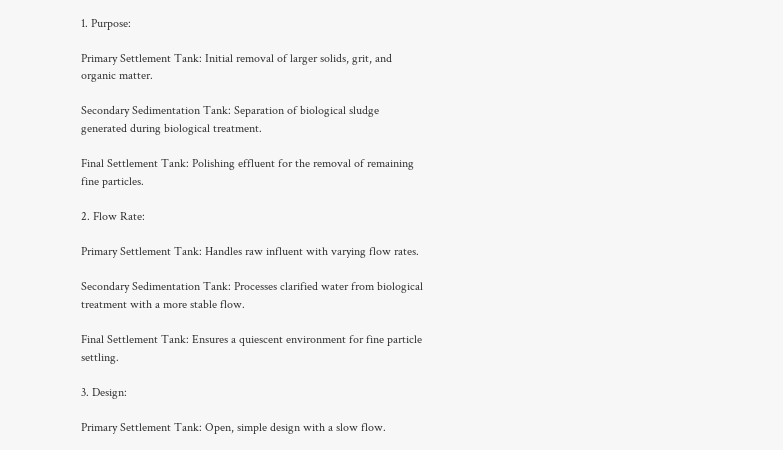1. Purpose:

Primary Settlement Tank: Initial removal of larger solids, grit, and organic matter.

Secondary Sedimentation Tank: Separation of biological sludge generated during biological treatment.

Final Settlement Tank: Polishing effluent for the removal of remaining fine particles.

2. Flow Rate:

Primary Settlement Tank: Handles raw influent with varying flow rates.

Secondary Sedimentation Tank: Processes clarified water from biological treatment with a more stable flow.

Final Settlement Tank: Ensures a quiescent environment for fine particle settling.

3. Design:

Primary Settlement Tank: Open, simple design with a slow flow.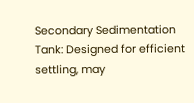Secondary Sedimentation Tank: Designed for efficient settling, may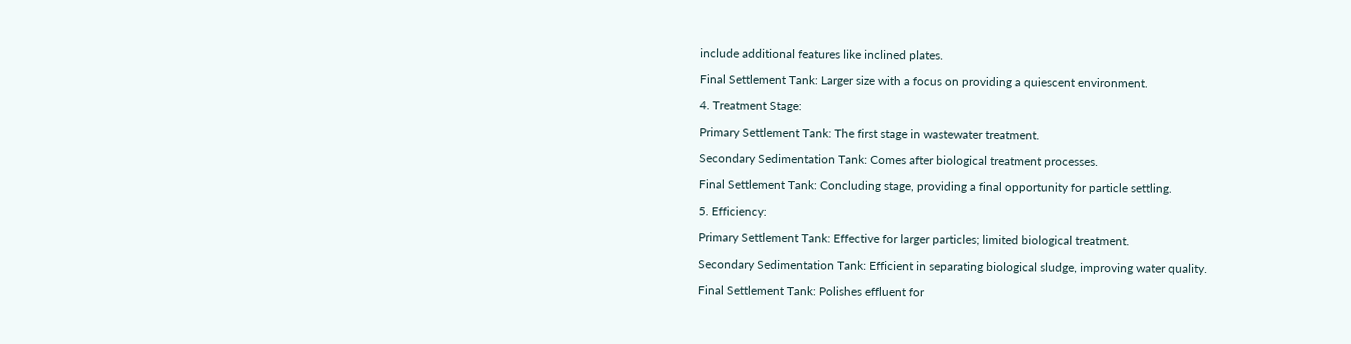include additional features like inclined plates.

Final Settlement Tank: Larger size with a focus on providing a quiescent environment.

4. Treatment Stage:

Primary Settlement Tank: The first stage in wastewater treatment.

Secondary Sedimentation Tank: Comes after biological treatment processes.

Final Settlement Tank: Concluding stage, providing a final opportunity for particle settling.

5. Efficiency:

Primary Settlement Tank: Effective for larger particles; limited biological treatment.

Secondary Sedimentation Tank: Efficient in separating biological sludge, improving water quality.

Final Settlement Tank: Polishes effluent for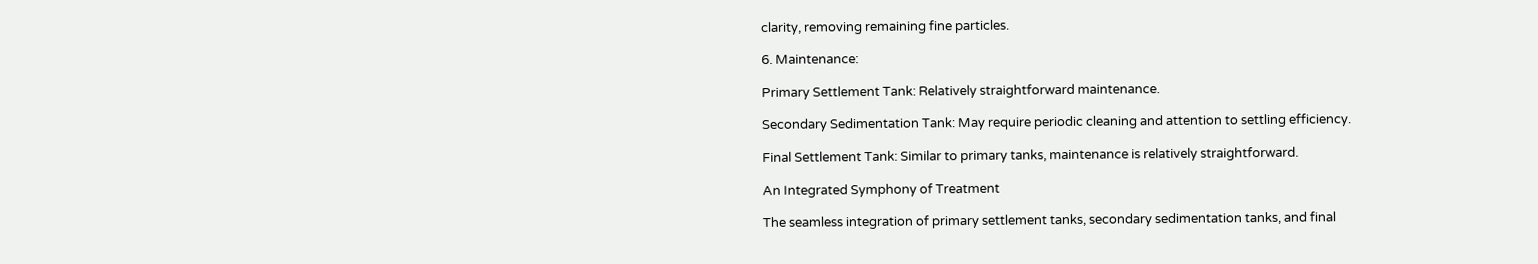clarity, removing remaining fine particles.

6. Maintenance:

Primary Settlement Tank: Relatively straightforward maintenance.

Secondary Sedimentation Tank: May require periodic cleaning and attention to settling efficiency.

Final Settlement Tank: Similar to primary tanks, maintenance is relatively straightforward.

An Integrated Symphony of Treatment

The seamless integration of primary settlement tanks, secondary sedimentation tanks, and final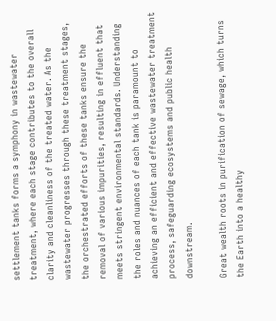settlement tanks forms a symphony in wastewater treatment, where each stage contributes to the overall clarity and cleanliness of the treated water. As the wastewater progresses through these treatment stages, the orchestrated efforts of these tanks ensure the removal of various impurities, resulting in effluent that meets stringent environmental standards. Understanding the roles and nuances of each tank is paramount to achieving an efficient and effective wastewater treatment process, safeguarding ecosystems and public health downstream.

Great wealth roots in purification of sewage, which turns the Earth into a healthy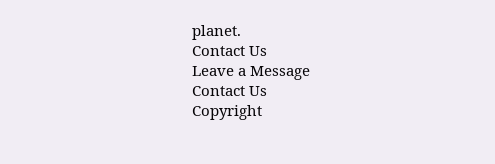planet.
Contact Us
Leave a Message
Contact Us
Copyright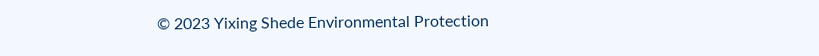© 2023 Yixing Shede Environmental Protection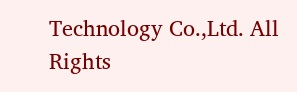Technology Co.,Ltd. All Rights